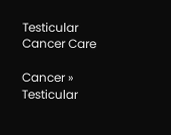Testicular Cancer Care

Cancer » Testicular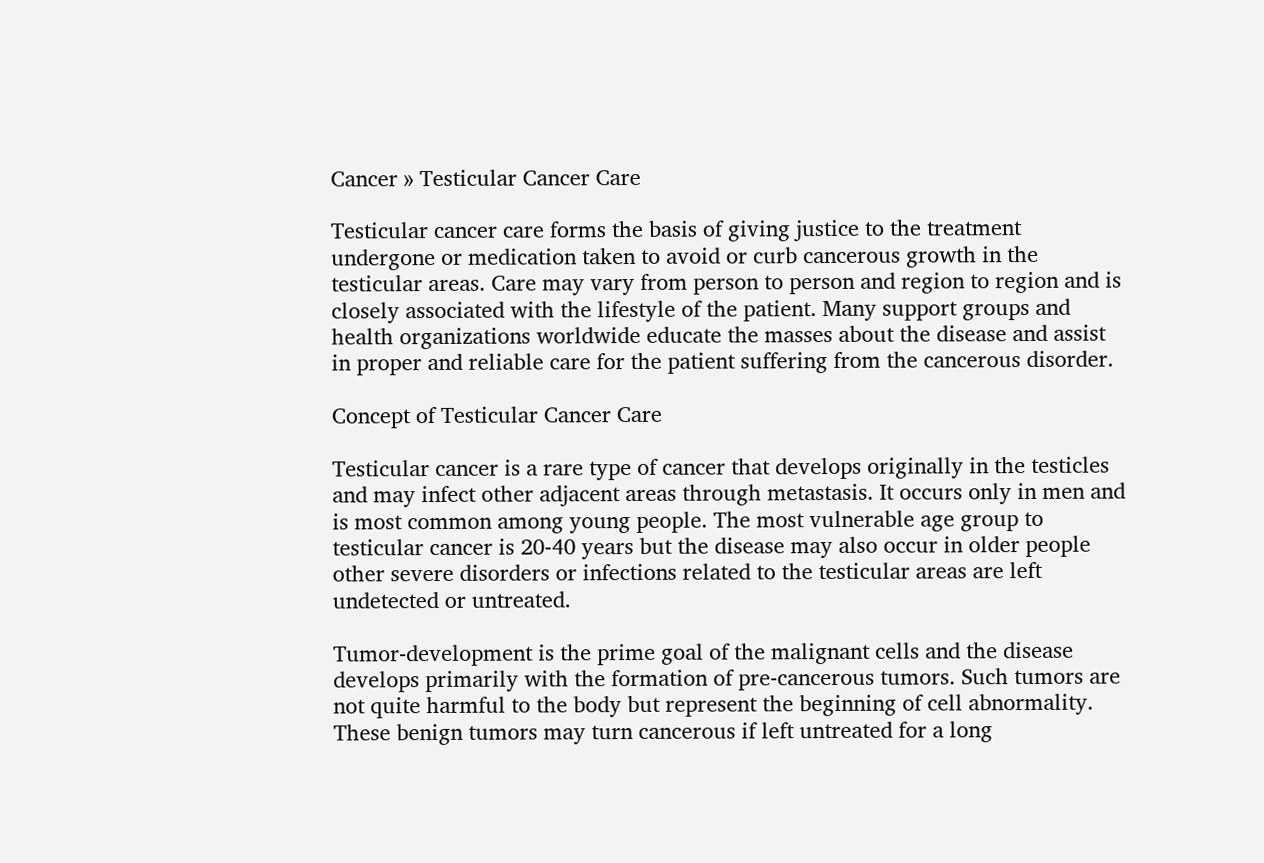Cancer » Testicular Cancer Care

Testicular cancer care forms the basis of giving justice to the treatment undergone or medication taken to avoid or curb cancerous growth in the testicular areas. Care may vary from person to person and region to region and is closely associated with the lifestyle of the patient. Many support groups and health organizations worldwide educate the masses about the disease and assist in proper and reliable care for the patient suffering from the cancerous disorder.

Concept of Testicular Cancer Care

Testicular cancer is a rare type of cancer that develops originally in the testicles and may infect other adjacent areas through metastasis. It occurs only in men and is most common among young people. The most vulnerable age group to testicular cancer is 20-40 years but the disease may also occur in older people other severe disorders or infections related to the testicular areas are left undetected or untreated.

Tumor-development is the prime goal of the malignant cells and the disease develops primarily with the formation of pre-cancerous tumors. Such tumors are not quite harmful to the body but represent the beginning of cell abnormality. These benign tumors may turn cancerous if left untreated for a long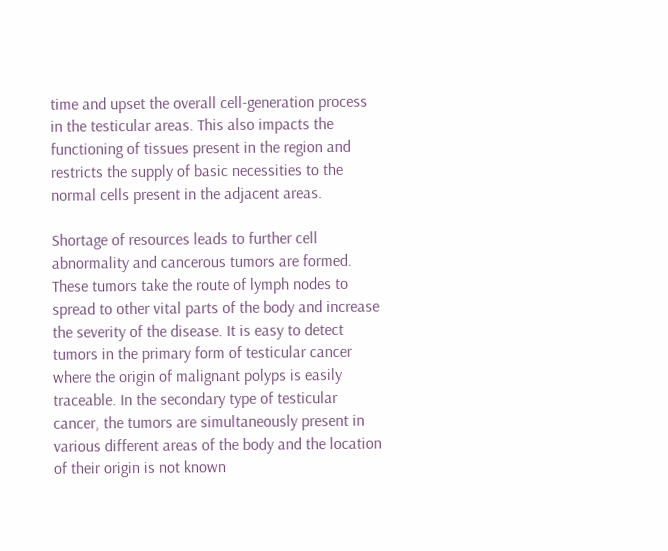time and upset the overall cell-generation process in the testicular areas. This also impacts the functioning of tissues present in the region and restricts the supply of basic necessities to the normal cells present in the adjacent areas.

Shortage of resources leads to further cell abnormality and cancerous tumors are formed. These tumors take the route of lymph nodes to spread to other vital parts of the body and increase the severity of the disease. It is easy to detect tumors in the primary form of testicular cancer where the origin of malignant polyps is easily traceable. In the secondary type of testicular cancer, the tumors are simultaneously present in various different areas of the body and the location of their origin is not known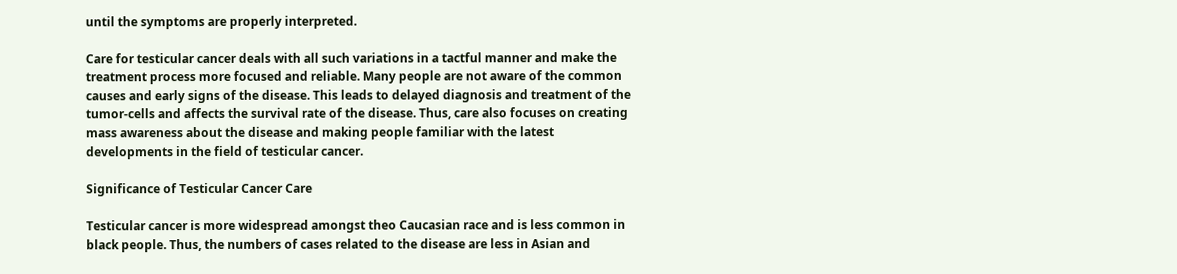until the symptoms are properly interpreted.

Care for testicular cancer deals with all such variations in a tactful manner and make the treatment process more focused and reliable. Many people are not aware of the common causes and early signs of the disease. This leads to delayed diagnosis and treatment of the tumor-cells and affects the survival rate of the disease. Thus, care also focuses on creating mass awareness about the disease and making people familiar with the latest developments in the field of testicular cancer.

Significance of Testicular Cancer Care

Testicular cancer is more widespread amongst theo Caucasian race and is less common in black people. Thus, the numbers of cases related to the disease are less in Asian and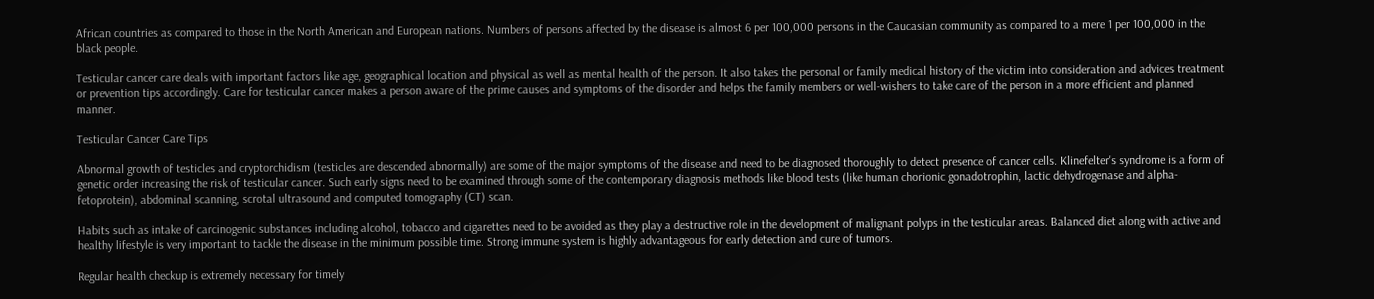African countries as compared to those in the North American and European nations. Numbers of persons affected by the disease is almost 6 per 100,000 persons in the Caucasian community as compared to a mere 1 per 100,000 in the black people.

Testicular cancer care deals with important factors like age, geographical location and physical as well as mental health of the person. It also takes the personal or family medical history of the victim into consideration and advices treatment or prevention tips accordingly. Care for testicular cancer makes a person aware of the prime causes and symptoms of the disorder and helps the family members or well-wishers to take care of the person in a more efficient and planned manner.

Testicular Cancer Care Tips

Abnormal growth of testicles and cryptorchidism (testicles are descended abnormally) are some of the major symptoms of the disease and need to be diagnosed thoroughly to detect presence of cancer cells. Klinefelter's syndrome is a form of genetic order increasing the risk of testicular cancer. Such early signs need to be examined through some of the contemporary diagnosis methods like blood tests (like human chorionic gonadotrophin, lactic dehydrogenase and alpha-fetoprotein), abdominal scanning, scrotal ultrasound and computed tomography (CT) scan.

Habits such as intake of carcinogenic substances including alcohol, tobacco and cigarettes need to be avoided as they play a destructive role in the development of malignant polyps in the testicular areas. Balanced diet along with active and healthy lifestyle is very important to tackle the disease in the minimum possible time. Strong immune system is highly advantageous for early detection and cure of tumors.

Regular health checkup is extremely necessary for timely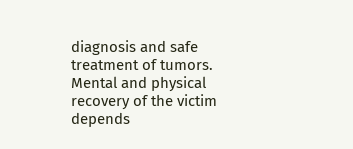diagnosis and safe treatment of tumors. Mental and physical recovery of the victim depends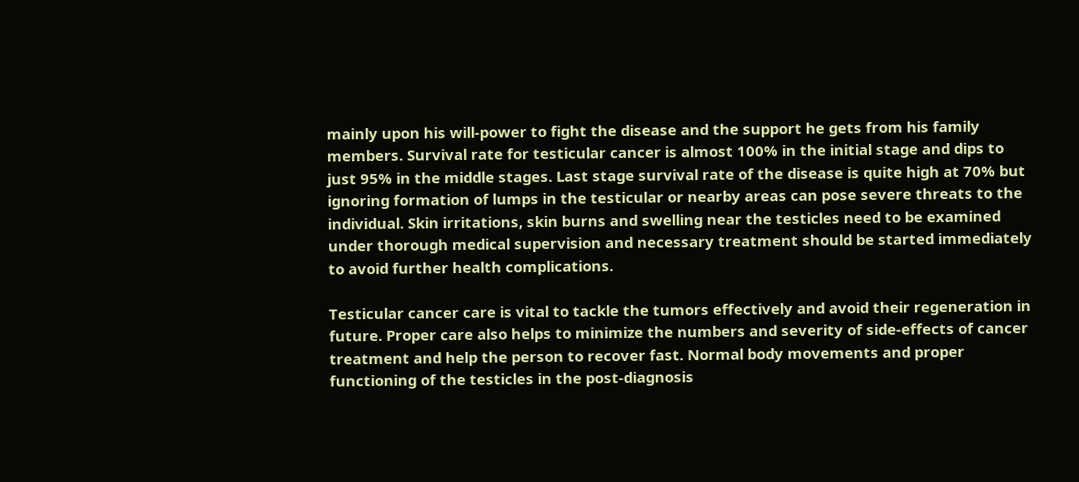mainly upon his will-power to fight the disease and the support he gets from his family members. Survival rate for testicular cancer is almost 100% in the initial stage and dips to just 95% in the middle stages. Last stage survival rate of the disease is quite high at 70% but ignoring formation of lumps in the testicular or nearby areas can pose severe threats to the individual. Skin irritations, skin burns and swelling near the testicles need to be examined under thorough medical supervision and necessary treatment should be started immediately to avoid further health complications.

Testicular cancer care is vital to tackle the tumors effectively and avoid their regeneration in future. Proper care also helps to minimize the numbers and severity of side-effects of cancer treatment and help the person to recover fast. Normal body movements and proper functioning of the testicles in the post-diagnosis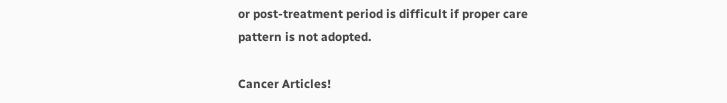or post-treatment period is difficult if proper care pattern is not adopted.

Cancer Articles!